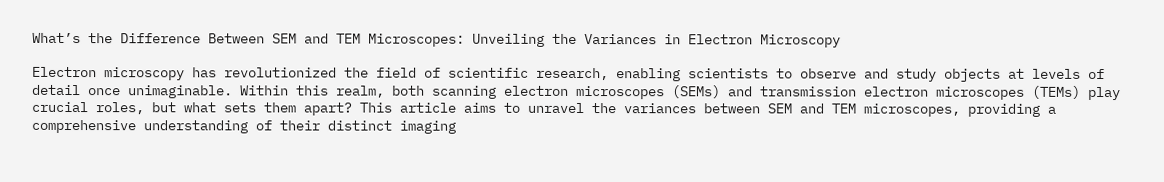What’s the Difference Between SEM and TEM Microscopes: Unveiling the Variances in Electron Microscopy

Electron microscopy has revolutionized the field of scientific research, enabling scientists to observe and study objects at levels of detail once unimaginable. Within this realm, both scanning electron microscopes (SEMs) and transmission electron microscopes (TEMs) play crucial roles, but what sets them apart? This article aims to unravel the variances between SEM and TEM microscopes, providing a comprehensive understanding of their distinct imaging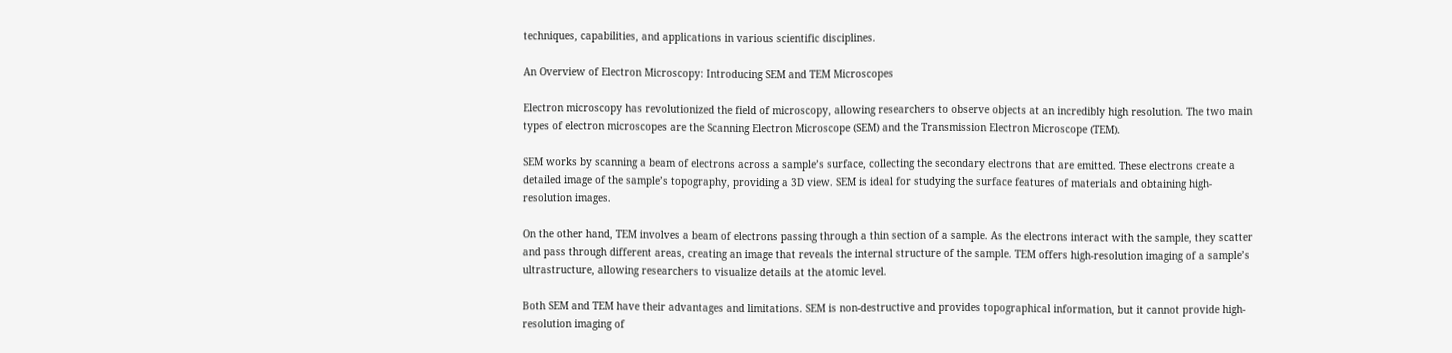techniques, capabilities, and applications in various scientific disciplines.

An Overview of Electron Microscopy: Introducing SEM and TEM Microscopes

Electron microscopy has revolutionized the field of microscopy, allowing researchers to observe objects at an incredibly high resolution. The two main types of electron microscopes are the Scanning Electron Microscope (SEM) and the Transmission Electron Microscope (TEM).

SEM works by scanning a beam of electrons across a sample’s surface, collecting the secondary electrons that are emitted. These electrons create a detailed image of the sample’s topography, providing a 3D view. SEM is ideal for studying the surface features of materials and obtaining high-resolution images.

On the other hand, TEM involves a beam of electrons passing through a thin section of a sample. As the electrons interact with the sample, they scatter and pass through different areas, creating an image that reveals the internal structure of the sample. TEM offers high-resolution imaging of a sample’s ultrastructure, allowing researchers to visualize details at the atomic level.

Both SEM and TEM have their advantages and limitations. SEM is non-destructive and provides topographical information, but it cannot provide high-resolution imaging of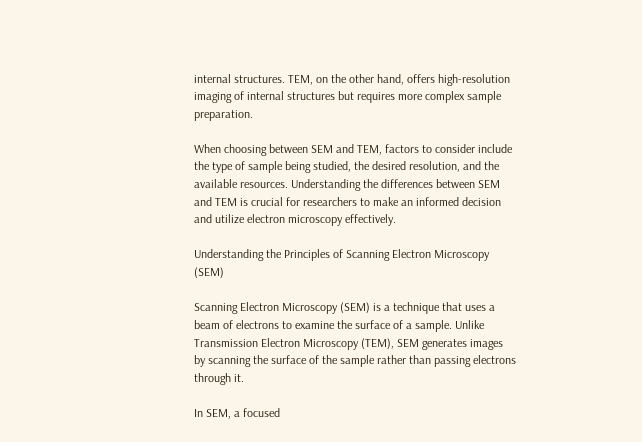internal structures. TEM, on the other hand, offers high-resolution imaging of internal structures but requires more complex sample preparation.

When choosing between SEM and TEM, factors to consider include the type of sample being studied, the desired resolution, and the available resources. Understanding the differences between SEM and TEM is crucial for researchers to make an informed decision and utilize electron microscopy effectively.

Understanding the Principles of Scanning Electron Microscopy (SEM)

Scanning Electron Microscopy (SEM) is a technique that uses a beam of electrons to examine the surface of a sample. Unlike Transmission Electron Microscopy (TEM), SEM generates images by scanning the surface of the sample rather than passing electrons through it.

In SEM, a focused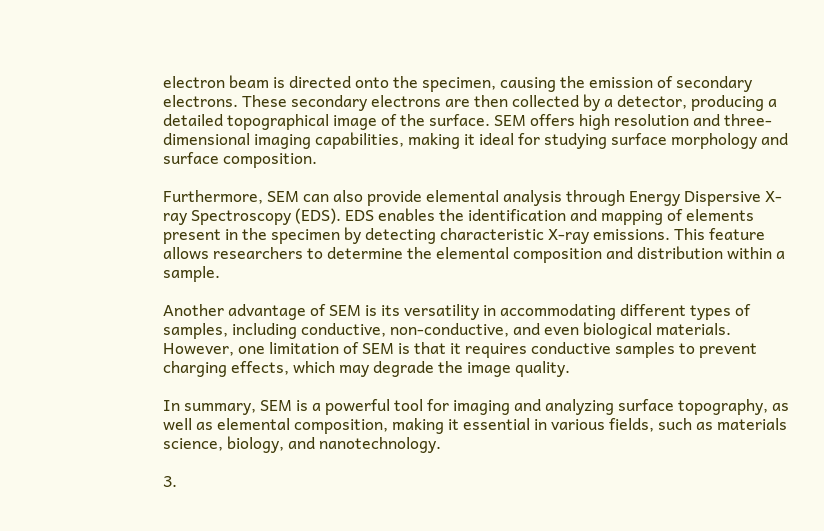electron beam is directed onto the specimen, causing the emission of secondary electrons. These secondary electrons are then collected by a detector, producing a detailed topographical image of the surface. SEM offers high resolution and three-dimensional imaging capabilities, making it ideal for studying surface morphology and surface composition.

Furthermore, SEM can also provide elemental analysis through Energy Dispersive X-ray Spectroscopy (EDS). EDS enables the identification and mapping of elements present in the specimen by detecting characteristic X-ray emissions. This feature allows researchers to determine the elemental composition and distribution within a sample.

Another advantage of SEM is its versatility in accommodating different types of samples, including conductive, non-conductive, and even biological materials. However, one limitation of SEM is that it requires conductive samples to prevent charging effects, which may degrade the image quality.

In summary, SEM is a powerful tool for imaging and analyzing surface topography, as well as elemental composition, making it essential in various fields, such as materials science, biology, and nanotechnology.

3.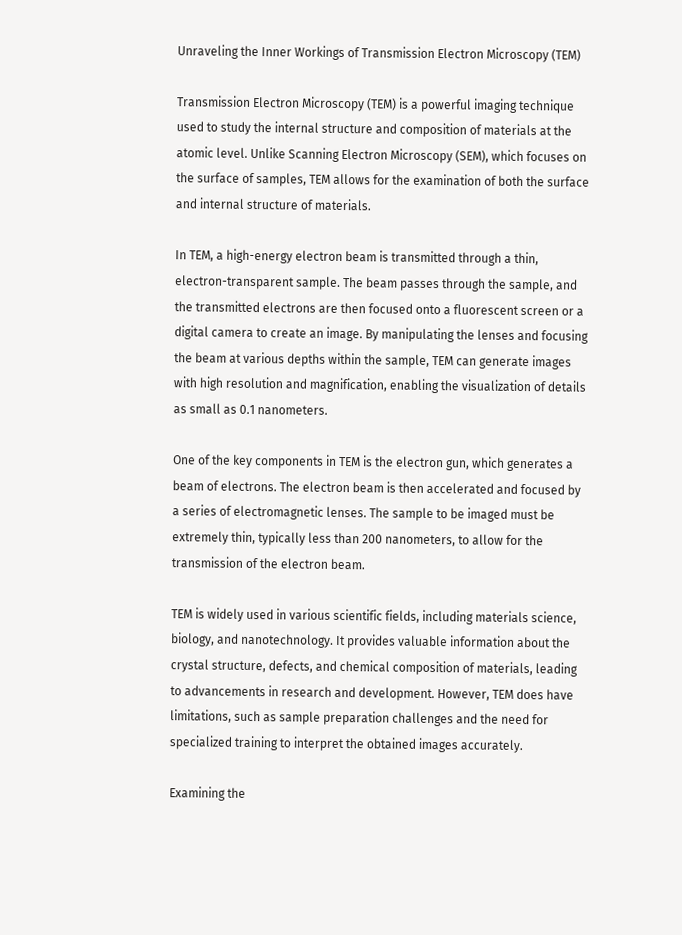Unraveling the Inner Workings of Transmission Electron Microscopy (TEM)

Transmission Electron Microscopy (TEM) is a powerful imaging technique used to study the internal structure and composition of materials at the atomic level. Unlike Scanning Electron Microscopy (SEM), which focuses on the surface of samples, TEM allows for the examination of both the surface and internal structure of materials.

In TEM, a high-energy electron beam is transmitted through a thin, electron-transparent sample. The beam passes through the sample, and the transmitted electrons are then focused onto a fluorescent screen or a digital camera to create an image. By manipulating the lenses and focusing the beam at various depths within the sample, TEM can generate images with high resolution and magnification, enabling the visualization of details as small as 0.1 nanometers.

One of the key components in TEM is the electron gun, which generates a beam of electrons. The electron beam is then accelerated and focused by a series of electromagnetic lenses. The sample to be imaged must be extremely thin, typically less than 200 nanometers, to allow for the transmission of the electron beam.

TEM is widely used in various scientific fields, including materials science, biology, and nanotechnology. It provides valuable information about the crystal structure, defects, and chemical composition of materials, leading to advancements in research and development. However, TEM does have limitations, such as sample preparation challenges and the need for specialized training to interpret the obtained images accurately.

Examining the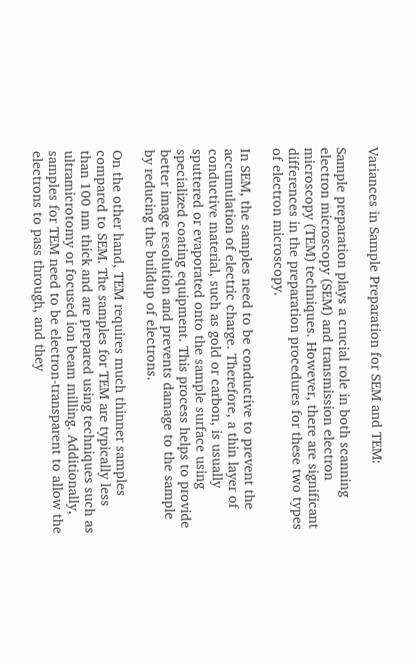Variances in Sample Preparation for SEM and TEM:

Sample preparation plays a crucial role in both scanning electron microscopy (SEM) and transmission electron microscopy (TEM) techniques. However, there are significant differences in the preparation procedures for these two types of electron microscopy.

In SEM, the samples need to be conductive to prevent the accumulation of electric charge. Therefore, a thin layer of conductive material, such as gold or carbon, is usually sputtered or evaporated onto the sample surface using specialized coating equipment. This process helps to provide better image resolution and prevents damage to the sample by reducing the buildup of electrons.

On the other hand, TEM requires much thinner samples compared to SEM. The samples for TEM are typically less than 100 nm thick and are prepared using techniques such as ultramicrotomy or focused ion beam milling. Additionally, samples for TEM need to be electron-transparent to allow the electrons to pass through, and they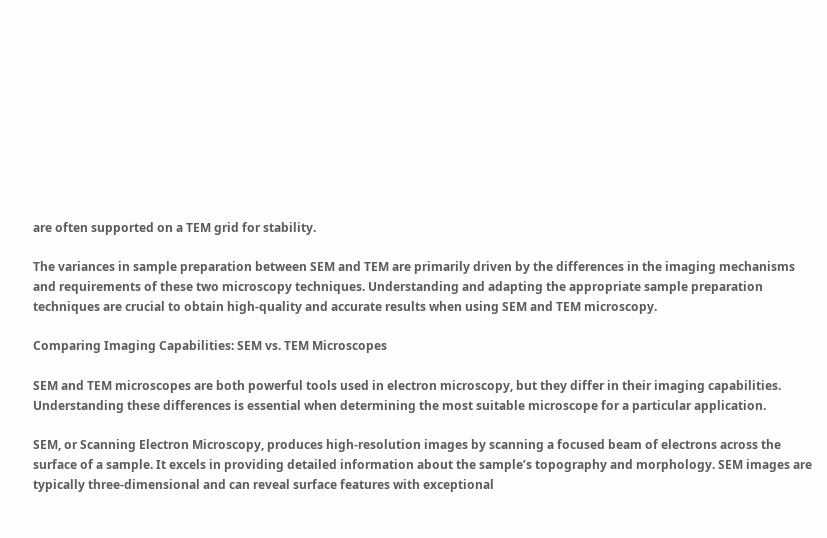are often supported on a TEM grid for stability.

The variances in sample preparation between SEM and TEM are primarily driven by the differences in the imaging mechanisms and requirements of these two microscopy techniques. Understanding and adapting the appropriate sample preparation techniques are crucial to obtain high-quality and accurate results when using SEM and TEM microscopy.

Comparing Imaging Capabilities: SEM vs. TEM Microscopes

SEM and TEM microscopes are both powerful tools used in electron microscopy, but they differ in their imaging capabilities. Understanding these differences is essential when determining the most suitable microscope for a particular application.

SEM, or Scanning Electron Microscopy, produces high-resolution images by scanning a focused beam of electrons across the surface of a sample. It excels in providing detailed information about the sample’s topography and morphology. SEM images are typically three-dimensional and can reveal surface features with exceptional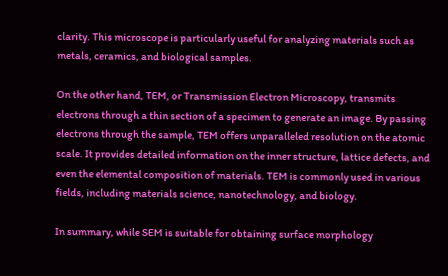clarity. This microscope is particularly useful for analyzing materials such as metals, ceramics, and biological samples.

On the other hand, TEM, or Transmission Electron Microscopy, transmits electrons through a thin section of a specimen to generate an image. By passing electrons through the sample, TEM offers unparalleled resolution on the atomic scale. It provides detailed information on the inner structure, lattice defects, and even the elemental composition of materials. TEM is commonly used in various fields, including materials science, nanotechnology, and biology.

In summary, while SEM is suitable for obtaining surface morphology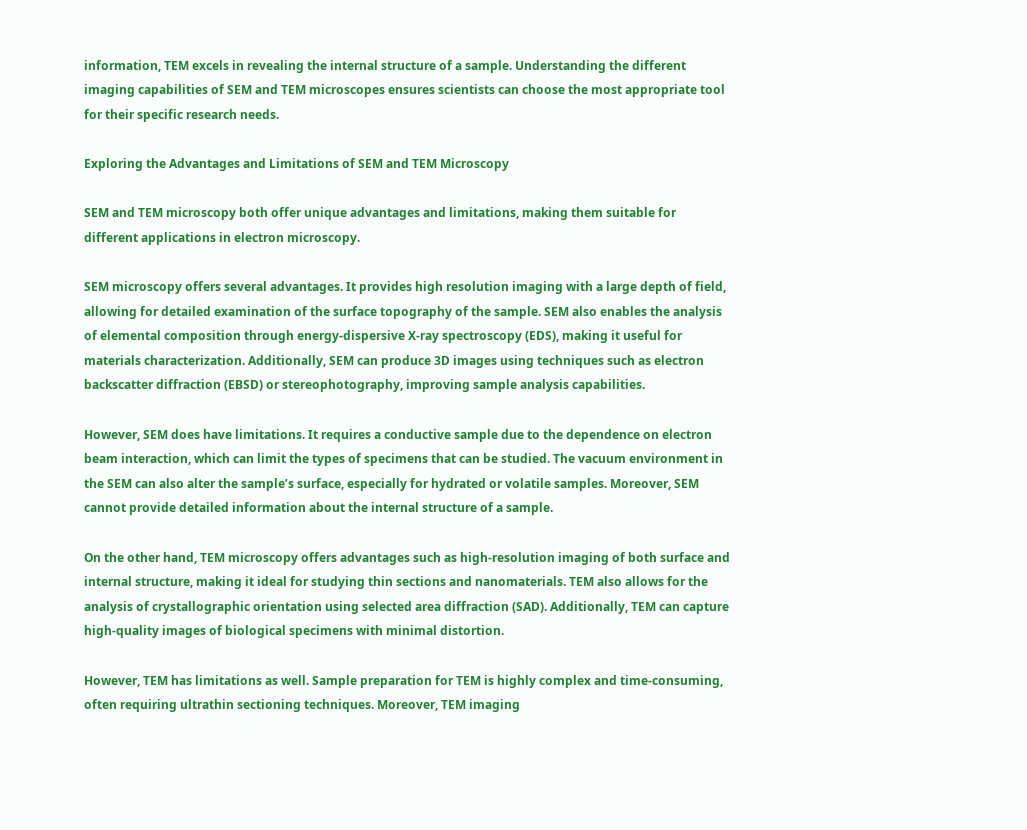information, TEM excels in revealing the internal structure of a sample. Understanding the different imaging capabilities of SEM and TEM microscopes ensures scientists can choose the most appropriate tool for their specific research needs.

Exploring the Advantages and Limitations of SEM and TEM Microscopy

SEM and TEM microscopy both offer unique advantages and limitations, making them suitable for different applications in electron microscopy.

SEM microscopy offers several advantages. It provides high resolution imaging with a large depth of field, allowing for detailed examination of the surface topography of the sample. SEM also enables the analysis of elemental composition through energy-dispersive X-ray spectroscopy (EDS), making it useful for materials characterization. Additionally, SEM can produce 3D images using techniques such as electron backscatter diffraction (EBSD) or stereophotography, improving sample analysis capabilities.

However, SEM does have limitations. It requires a conductive sample due to the dependence on electron beam interaction, which can limit the types of specimens that can be studied. The vacuum environment in the SEM can also alter the sample’s surface, especially for hydrated or volatile samples. Moreover, SEM cannot provide detailed information about the internal structure of a sample.

On the other hand, TEM microscopy offers advantages such as high-resolution imaging of both surface and internal structure, making it ideal for studying thin sections and nanomaterials. TEM also allows for the analysis of crystallographic orientation using selected area diffraction (SAD). Additionally, TEM can capture high-quality images of biological specimens with minimal distortion.

However, TEM has limitations as well. Sample preparation for TEM is highly complex and time-consuming, often requiring ultrathin sectioning techniques. Moreover, TEM imaging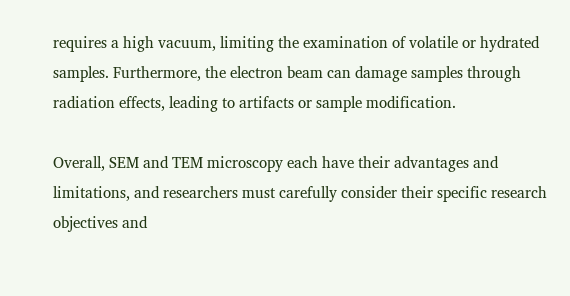requires a high vacuum, limiting the examination of volatile or hydrated samples. Furthermore, the electron beam can damage samples through radiation effects, leading to artifacts or sample modification.

Overall, SEM and TEM microscopy each have their advantages and limitations, and researchers must carefully consider their specific research objectives and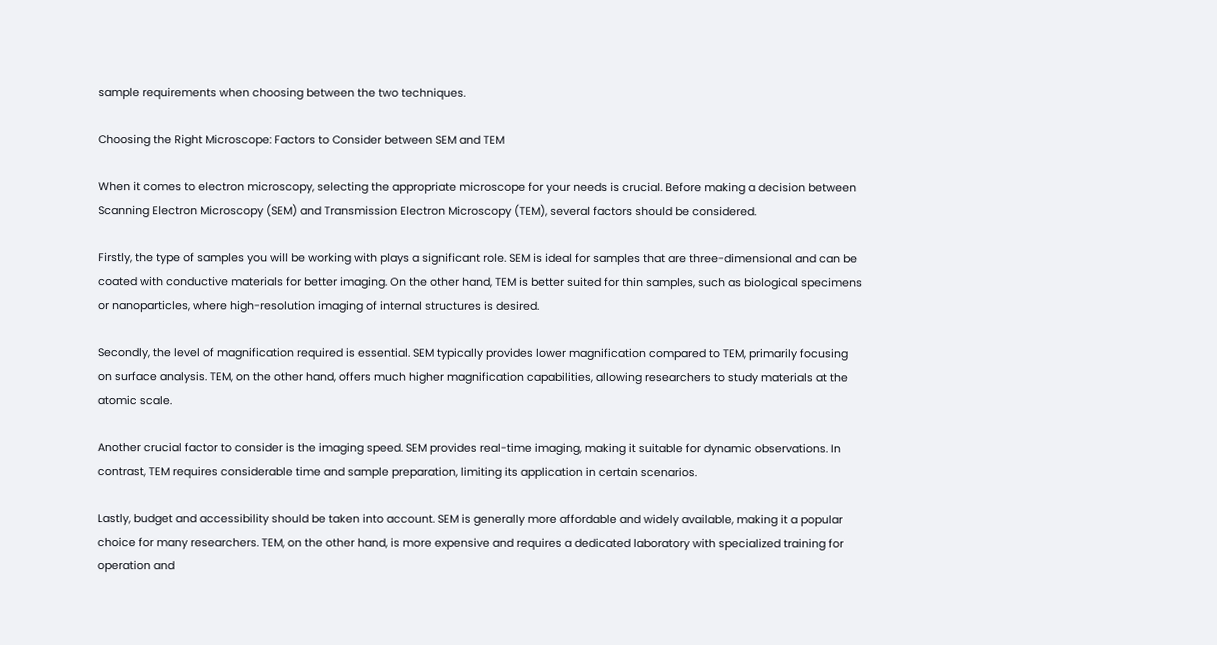sample requirements when choosing between the two techniques.

Choosing the Right Microscope: Factors to Consider between SEM and TEM

When it comes to electron microscopy, selecting the appropriate microscope for your needs is crucial. Before making a decision between Scanning Electron Microscopy (SEM) and Transmission Electron Microscopy (TEM), several factors should be considered.

Firstly, the type of samples you will be working with plays a significant role. SEM is ideal for samples that are three-dimensional and can be coated with conductive materials for better imaging. On the other hand, TEM is better suited for thin samples, such as biological specimens or nanoparticles, where high-resolution imaging of internal structures is desired.

Secondly, the level of magnification required is essential. SEM typically provides lower magnification compared to TEM, primarily focusing on surface analysis. TEM, on the other hand, offers much higher magnification capabilities, allowing researchers to study materials at the atomic scale.

Another crucial factor to consider is the imaging speed. SEM provides real-time imaging, making it suitable for dynamic observations. In contrast, TEM requires considerable time and sample preparation, limiting its application in certain scenarios.

Lastly, budget and accessibility should be taken into account. SEM is generally more affordable and widely available, making it a popular choice for many researchers. TEM, on the other hand, is more expensive and requires a dedicated laboratory with specialized training for operation and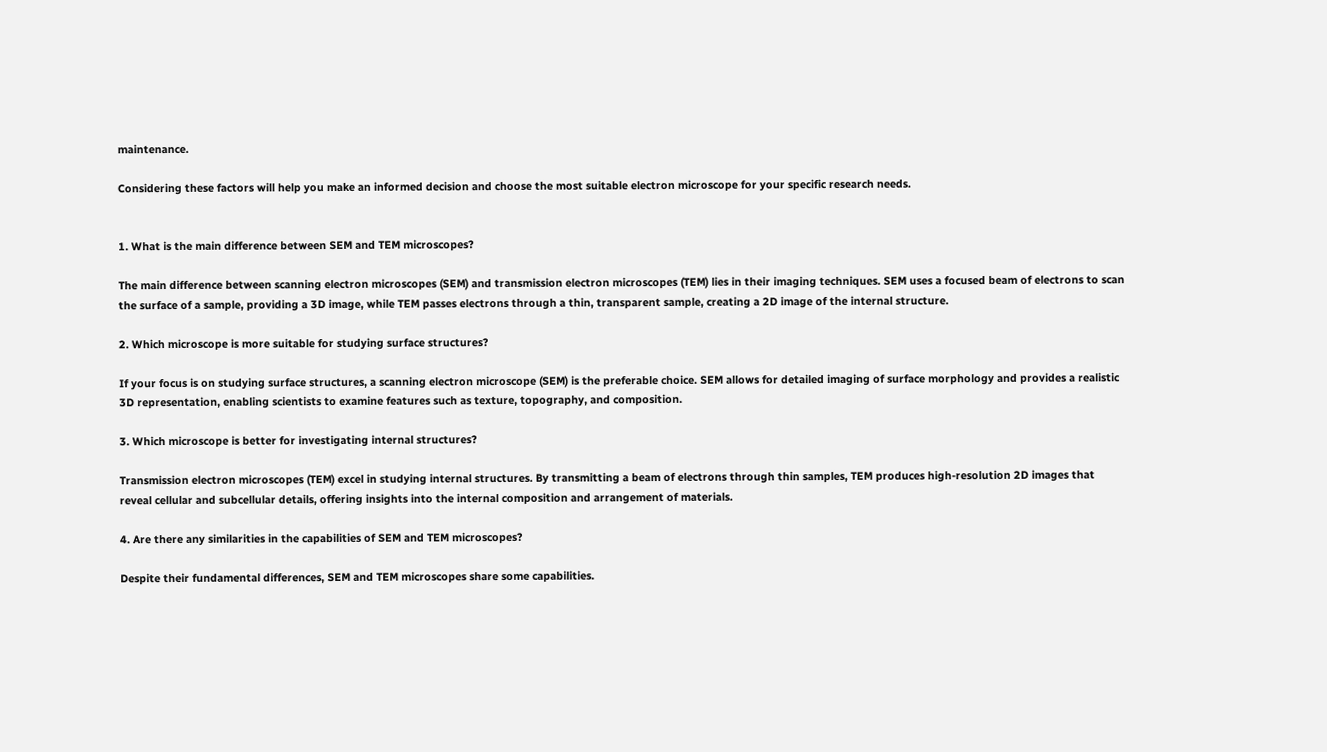maintenance.

Considering these factors will help you make an informed decision and choose the most suitable electron microscope for your specific research needs.


1. What is the main difference between SEM and TEM microscopes?

The main difference between scanning electron microscopes (SEM) and transmission electron microscopes (TEM) lies in their imaging techniques. SEM uses a focused beam of electrons to scan the surface of a sample, providing a 3D image, while TEM passes electrons through a thin, transparent sample, creating a 2D image of the internal structure.

2. Which microscope is more suitable for studying surface structures?

If your focus is on studying surface structures, a scanning electron microscope (SEM) is the preferable choice. SEM allows for detailed imaging of surface morphology and provides a realistic 3D representation, enabling scientists to examine features such as texture, topography, and composition.

3. Which microscope is better for investigating internal structures?

Transmission electron microscopes (TEM) excel in studying internal structures. By transmitting a beam of electrons through thin samples, TEM produces high-resolution 2D images that reveal cellular and subcellular details, offering insights into the internal composition and arrangement of materials.

4. Are there any similarities in the capabilities of SEM and TEM microscopes?

Despite their fundamental differences, SEM and TEM microscopes share some capabilities.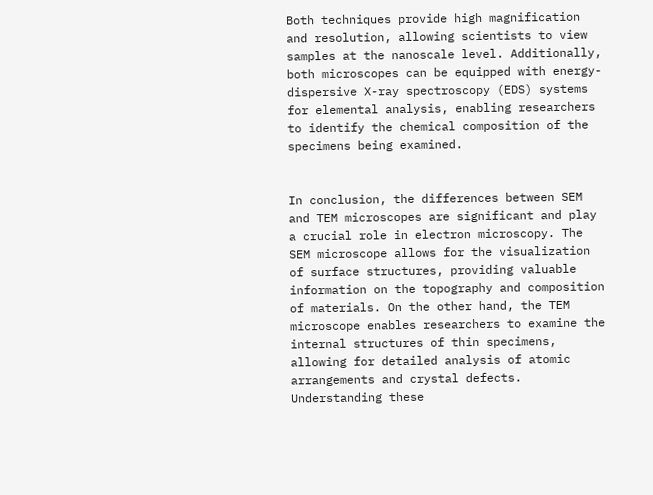Both techniques provide high magnification and resolution, allowing scientists to view samples at the nanoscale level. Additionally, both microscopes can be equipped with energy-dispersive X-ray spectroscopy (EDS) systems for elemental analysis, enabling researchers to identify the chemical composition of the specimens being examined.


In conclusion, the differences between SEM and TEM microscopes are significant and play a crucial role in electron microscopy. The SEM microscope allows for the visualization of surface structures, providing valuable information on the topography and composition of materials. On the other hand, the TEM microscope enables researchers to examine the internal structures of thin specimens, allowing for detailed analysis of atomic arrangements and crystal defects. Understanding these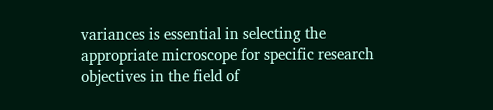variances is essential in selecting the appropriate microscope for specific research objectives in the field of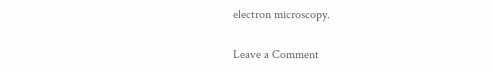electron microscopy.

Leave a Comment